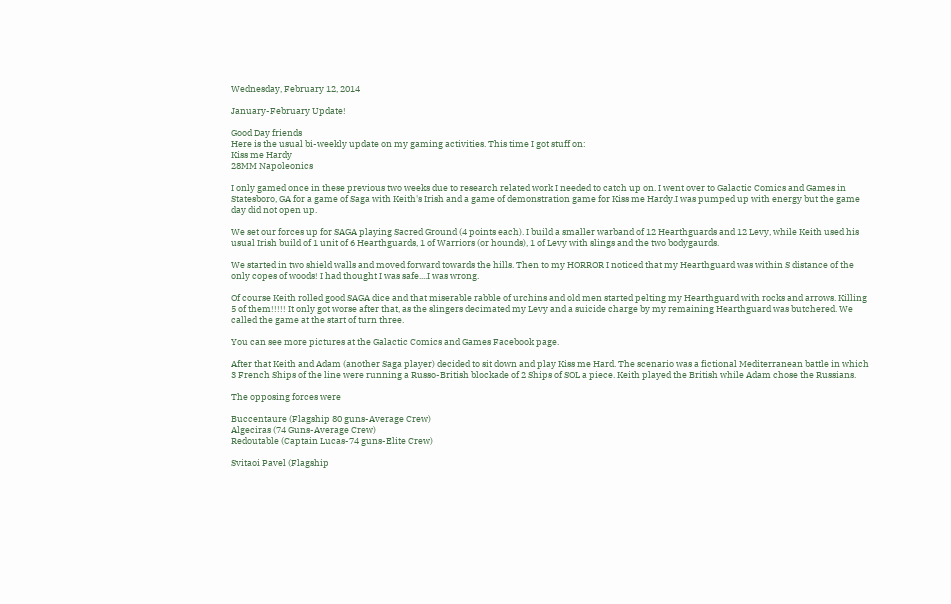Wednesday, February 12, 2014

January-February Update!

Good Day friends
Here is the usual bi-weekly update on my gaming activities. This time I got stuff on:
Kiss me Hardy
28MM Napoleonics

I only gamed once in these previous two weeks due to research related work I needed to catch up on. I went over to Galactic Comics and Games in Statesboro, GA for a game of Saga with Keith's Irish and a game of demonstration game for Kiss me Hardy.I was pumped up with energy but the game day did not open up.

We set our forces up for SAGA playing Sacred Ground (4 points each). I build a smaller warband of 12 Hearthguards and 12 Levy, while Keith used his usual Irish build of 1 unit of 6 Hearthguards, 1 of Warriors (or hounds), 1 of Levy with slings and the two bodygaurds.

We started in two shield walls and moved forward towards the hills. Then to my HORROR I noticed that my Hearthguard was within S distance of the only copes of woods! I had thought I was safe....I was wrong.

Of course Keith rolled good SAGA dice and that miserable rabble of urchins and old men started pelting my Hearthguard with rocks and arrows. Killing 5 of them!!!!! It only got worse after that, as the slingers decimated my Levy and a suicide charge by my remaining Hearthguard was butchered. We called the game at the start of turn three.

You can see more pictures at the Galactic Comics and Games Facebook page.

After that Keith and Adam (another Saga player) decided to sit down and play Kiss me Hard. The scenario was a fictional Mediterranean battle in which 3 French Ships of the line were running a Russo-British blockade of 2 Ships of SOL a piece. Keith played the British while Adam chose the Russians.

The opposing forces were

Buccentaure (Flagship 80 guns-Average Crew)
Algeciras (74 Guns-Average Crew)
Redoutable (Captain Lucas-74 guns-Elite Crew)

Svitaoi Pavel (Flagship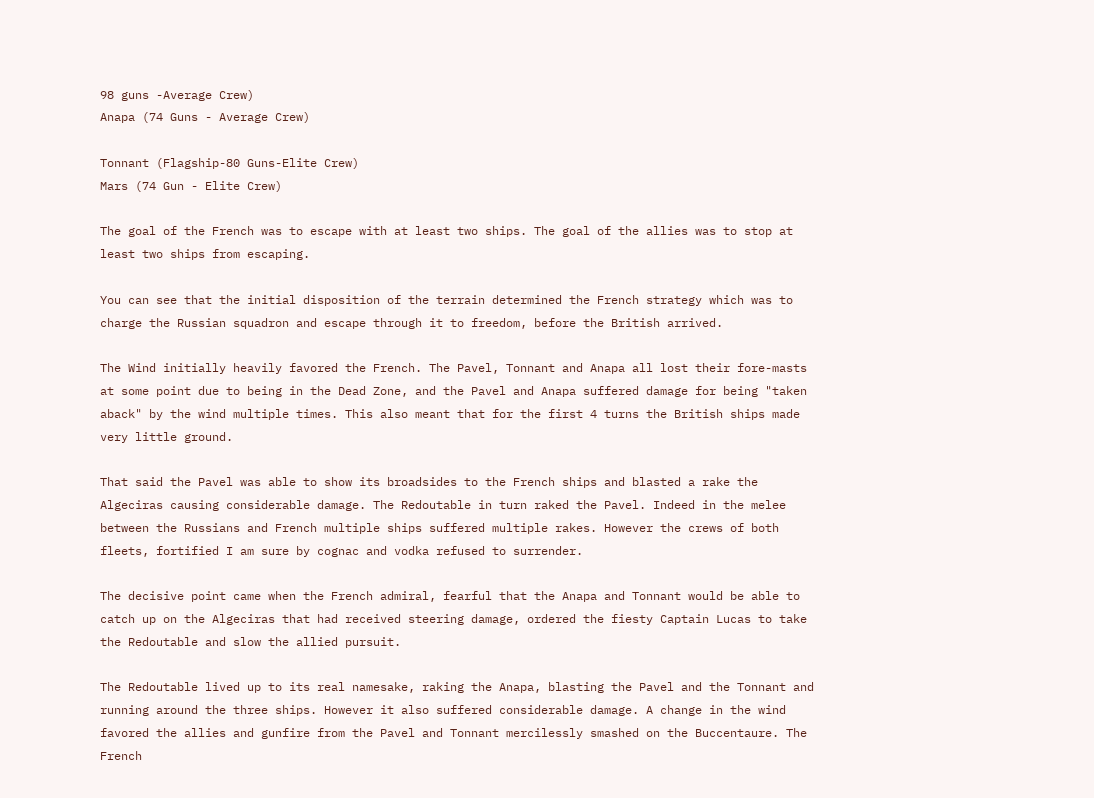98 guns -Average Crew)
Anapa (74 Guns - Average Crew)

Tonnant (Flagship-80 Guns-Elite Crew)
Mars (74 Gun - Elite Crew)

The goal of the French was to escape with at least two ships. The goal of the allies was to stop at least two ships from escaping.

You can see that the initial disposition of the terrain determined the French strategy which was to charge the Russian squadron and escape through it to freedom, before the British arrived.

The Wind initially heavily favored the French. The Pavel, Tonnant and Anapa all lost their fore-masts at some point due to being in the Dead Zone, and the Pavel and Anapa suffered damage for being "taken aback" by the wind multiple times. This also meant that for the first 4 turns the British ships made very little ground.

That said the Pavel was able to show its broadsides to the French ships and blasted a rake the Algeciras causing considerable damage. The Redoutable in turn raked the Pavel. Indeed in the melee between the Russians and French multiple ships suffered multiple rakes. However the crews of both fleets, fortified I am sure by cognac and vodka refused to surrender.

The decisive point came when the French admiral, fearful that the Anapa and Tonnant would be able to catch up on the Algeciras that had received steering damage, ordered the fiesty Captain Lucas to take the Redoutable and slow the allied pursuit.

The Redoutable lived up to its real namesake, raking the Anapa, blasting the Pavel and the Tonnant and running around the three ships. However it also suffered considerable damage. A change in the wind favored the allies and gunfire from the Pavel and Tonnant mercilessly smashed on the Buccentaure. The French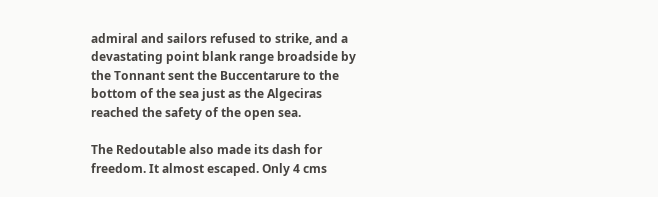admiral and sailors refused to strike, and a devastating point blank range broadside by the Tonnant sent the Buccentarure to the bottom of the sea just as the Algeciras reached the safety of the open sea.

The Redoutable also made its dash for freedom. It almost escaped. Only 4 cms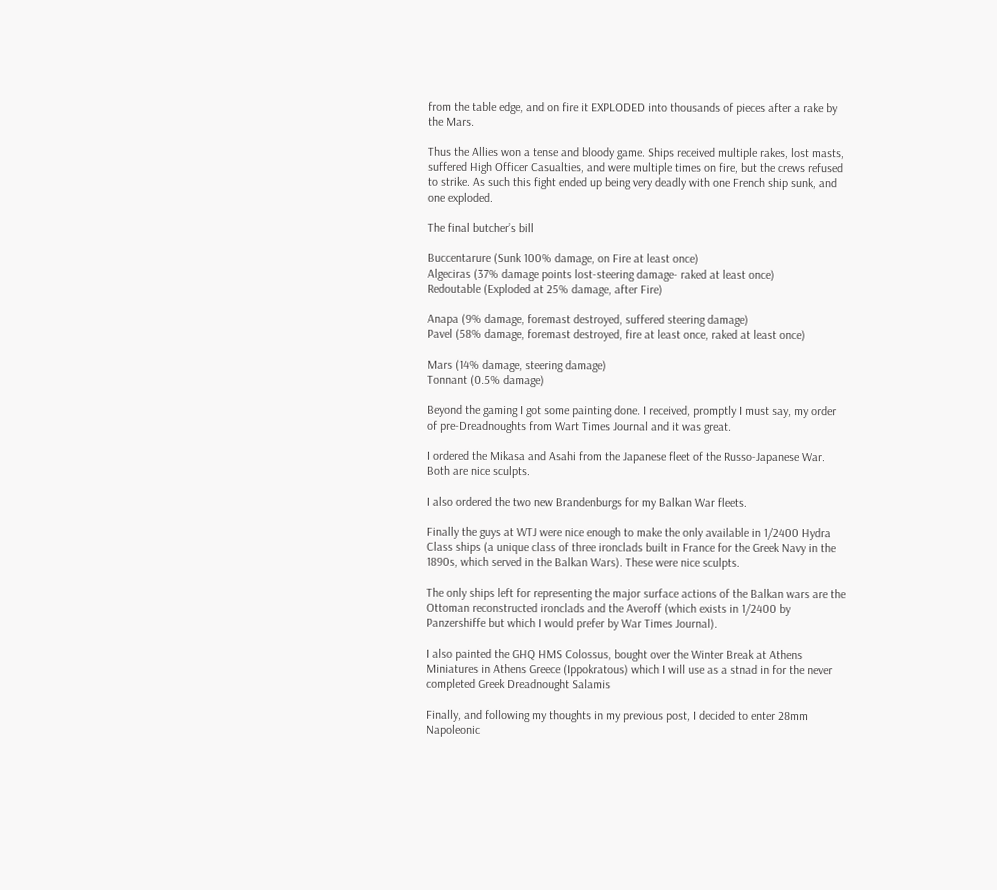from the table edge, and on fire it EXPLODED into thousands of pieces after a rake by the Mars.

Thus the Allies won a tense and bloody game. Ships received multiple rakes, lost masts, suffered High Officer Casualties, and were multiple times on fire, but the crews refused to strike. As such this fight ended up being very deadly with one French ship sunk, and one exploded.

The final butcher’s bill

Buccentarure (Sunk 100% damage, on Fire at least once)
Algeciras (37% damage points lost-steering damage- raked at least once)
Redoutable (Exploded at 25% damage, after Fire)

Anapa (9% damage, foremast destroyed, suffered steering damage)
Pavel (58% damage, foremast destroyed, fire at least once, raked at least once)

Mars (14% damage, steering damage)
Tonnant (0.5% damage)

Beyond the gaming I got some painting done. I received, promptly I must say, my order of pre-Dreadnoughts from Wart Times Journal and it was great.

I ordered the Mikasa and Asahi from the Japanese fleet of the Russo-Japanese War. Both are nice sculpts.

I also ordered the two new Brandenburgs for my Balkan War fleets.

Finally the guys at WTJ were nice enough to make the only available in 1/2400 Hydra Class ships (a unique class of three ironclads built in France for the Greek Navy in the 1890s, which served in the Balkan Wars). These were nice sculpts.

The only ships left for representing the major surface actions of the Balkan wars are the Ottoman reconstructed ironclads and the Averoff (which exists in 1/2400 by Panzershiffe but which I would prefer by War Times Journal).

I also painted the GHQ HMS Colossus, bought over the Winter Break at Athens Miniatures in Athens Greece (Ippokratous) which I will use as a stnad in for the never completed Greek Dreadnought Salamis

Finally, and following my thoughts in my previous post, I decided to enter 28mm Napoleonic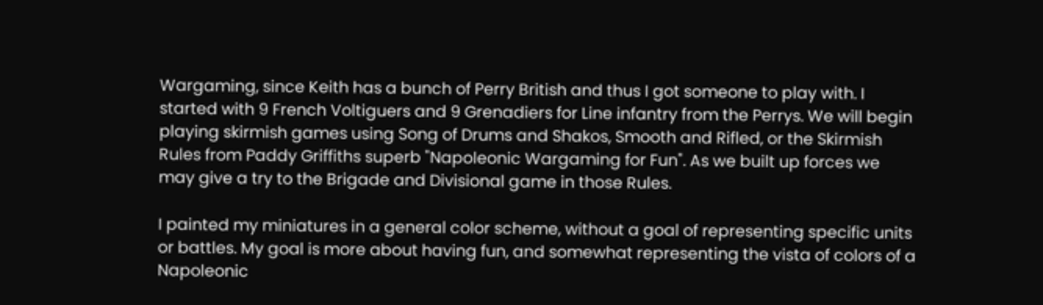Wargaming, since Keith has a bunch of Perry British and thus I got someone to play with. I started with 9 French Voltiguers and 9 Grenadiers for Line infantry from the Perrys. We will begin playing skirmish games using Song of Drums and Shakos, Smooth and Rifled, or the Skirmish Rules from Paddy Griffiths superb "Napoleonic Wargaming for Fun". As we built up forces we may give a try to the Brigade and Divisional game in those Rules.

I painted my miniatures in a general color scheme, without a goal of representing specific units or battles. My goal is more about having fun, and somewhat representing the vista of colors of a Napoleonic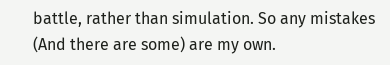battle, rather than simulation. So any mistakes (And there are some) are my own.